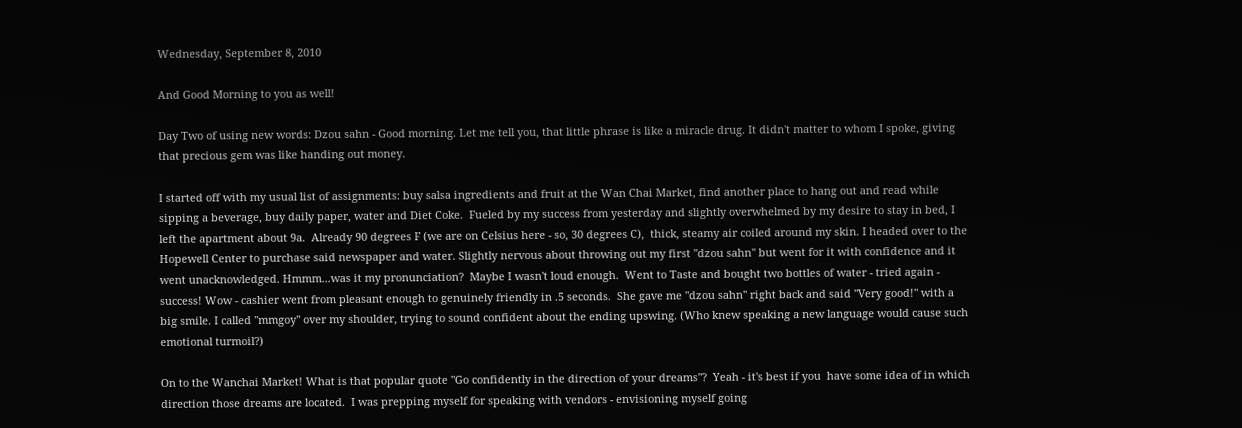Wednesday, September 8, 2010

And Good Morning to you as well!

Day Two of using new words: Dzou sahn - Good morning. Let me tell you, that little phrase is like a miracle drug. It didn't matter to whom I spoke, giving that precious gem was like handing out money.

I started off with my usual list of assignments: buy salsa ingredients and fruit at the Wan Chai Market, find another place to hang out and read while sipping a beverage, buy daily paper, water and Diet Coke.  Fueled by my success from yesterday and slightly overwhelmed by my desire to stay in bed, I left the apartment about 9a.  Already 90 degrees F (we are on Celsius here - so, 30 degrees C),  thick, steamy air coiled around my skin. I headed over to the Hopewell Center to purchase said newspaper and water. Slightly nervous about throwing out my first "dzou sahn" but went for it with confidence and it went unacknowledged. Hmmm...was it my pronunciation?  Maybe I wasn't loud enough.  Went to Taste and bought two bottles of water - tried again - success! Wow - cashier went from pleasant enough to genuinely friendly in .5 seconds.  She gave me "dzou sahn" right back and said "Very good!" with a big smile. I called "mmgoy" over my shoulder, trying to sound confident about the ending upswing. (Who knew speaking a new language would cause such emotional turmoil?)

On to the Wanchai Market! What is that popular quote "Go confidently in the direction of your dreams"?  Yeah - it's best if you  have some idea of in which direction those dreams are located.  I was prepping myself for speaking with vendors - envisioning myself going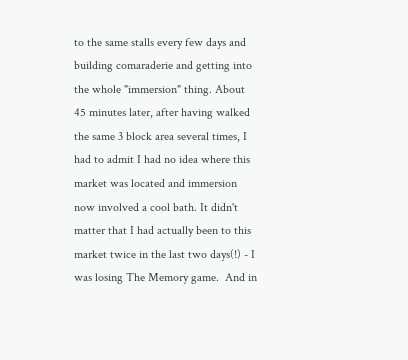to the same stalls every few days and building comaraderie and getting into the whole "immersion" thing. About 45 minutes later, after having walked the same 3 block area several times, I had to admit I had no idea where this market was located and immersion now involved a cool bath. It didn't matter that I had actually been to this market twice in the last two days(!) - I was losing The Memory game.  And in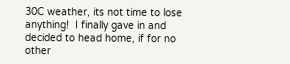30C weather, its not time to lose anything!  I finally gave in and decided to head home, if for no other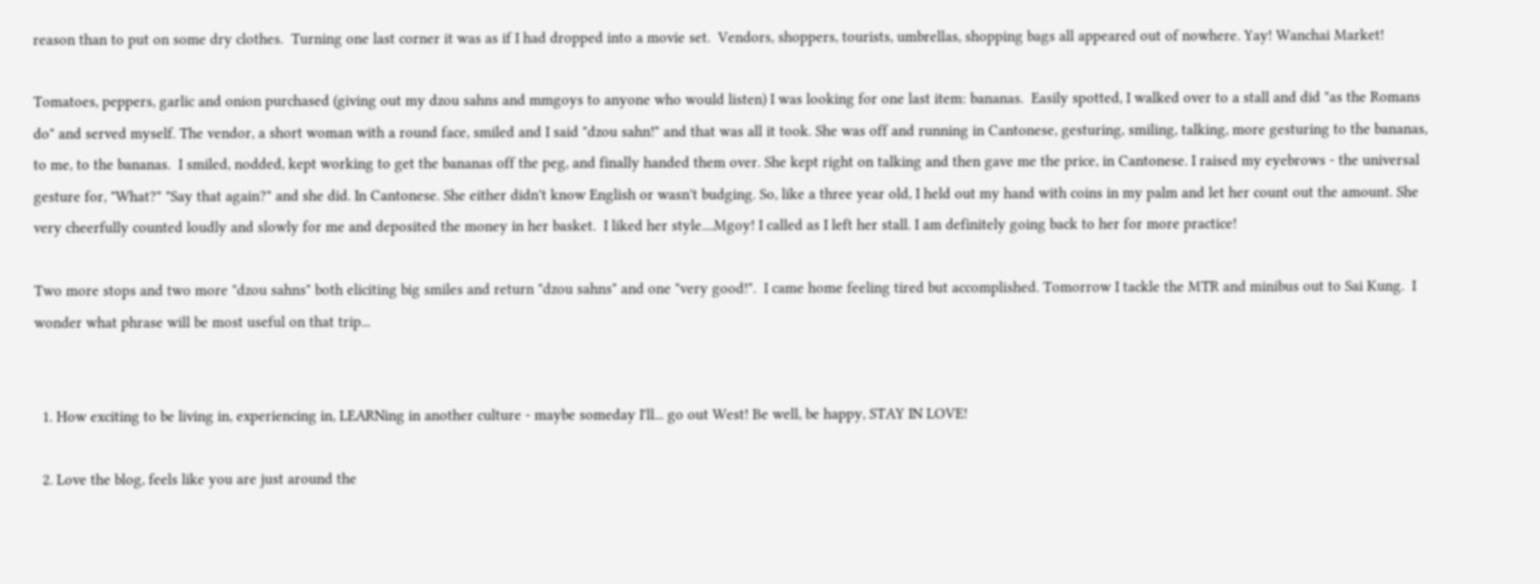reason than to put on some dry clothes.  Turning one last corner it was as if I had dropped into a movie set.  Vendors, shoppers, tourists, umbrellas, shopping bags all appeared out of nowhere. Yay! Wanchai Market!

Tomatoes, peppers, garlic and onion purchased (giving out my dzou sahns and mmgoys to anyone who would listen) I was looking for one last item: bananas.  Easily spotted, I walked over to a stall and did "as the Romans do" and served myself. The vendor, a short woman with a round face, smiled and I said "dzou sahn!" and that was all it took. She was off and running in Cantonese, gesturing, smiling, talking, more gesturing to the bananas, to me, to the bananas.  I smiled, nodded, kept working to get the bananas off the peg, and finally handed them over. She kept right on talking and then gave me the price, in Cantonese. I raised my eyebrows - the universal gesture for, "What?" "Say that again?" and she did. In Cantonese. She either didn't know English or wasn't budging. So, like a three year old, I held out my hand with coins in my palm and let her count out the amount. She very cheerfully counted loudly and slowly for me and deposited the money in her basket.  I liked her style....Mgoy! I called as I left her stall. I am definitely going back to her for more practice!

Two more stops and two more "dzou sahns" both eliciting big smiles and return "dzou sahns" and one "very good!".  I came home feeling tired but accomplished. Tomorrow I tackle the MTR and minibus out to Sai Kung.  I wonder what phrase will be most useful on that trip...


  1. How exciting to be living in, experiencing in, LEARNing in another culture - maybe someday I'll... go out West! Be well, be happy, STAY IN LOVE!

  2. Love the blog, feels like you are just around the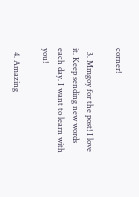corner!

  3. Mmgoy for the post! I love it. Keep sending new words each day. I want to learn with you!

  4. Amazing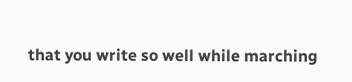that you write so well while marching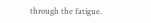through the fatigue.